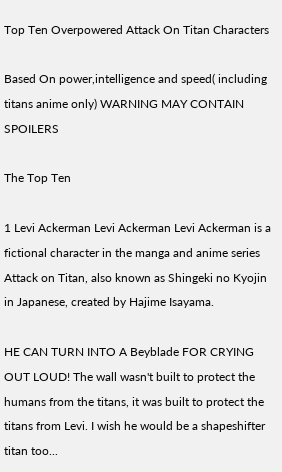Top Ten Overpowered Attack On Titan Characters

Based On power,intelligence and speed( including titans anime only) WARNING MAY CONTAIN SPOILERS

The Top Ten

1 Levi Ackerman Levi Ackerman Levi Ackerman is a fictional character in the manga and anime series Attack on Titan, also known as Shingeki no Kyojin in Japanese, created by Hajime Isayama.

HE CAN TURN INTO A Beyblade FOR CRYING OUT LOUD! The wall wasn't built to protect the humans from the titans, it was built to protect the titans from Levi. I wish he would be a shapeshifter titan too...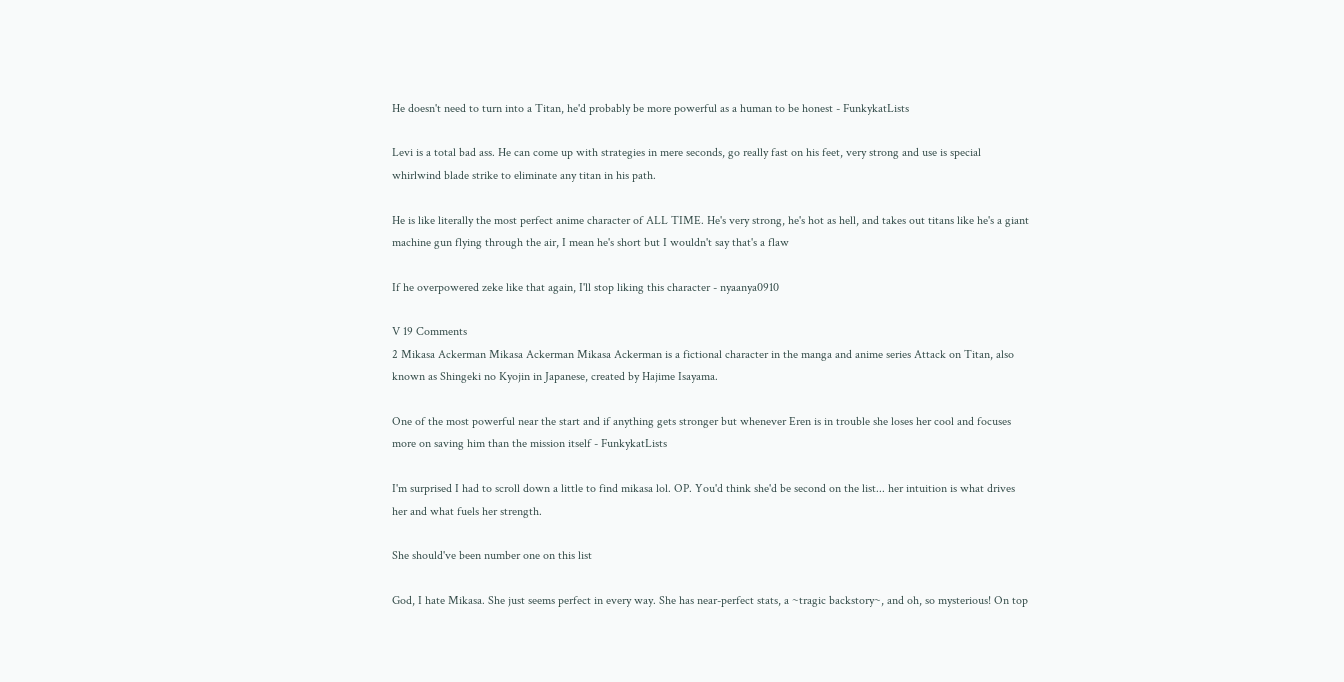He doesn't need to turn into a Titan, he'd probably be more powerful as a human to be honest - FunkykatLists

Levi is a total bad ass. He can come up with strategies in mere seconds, go really fast on his feet, very strong and use is special whirlwind blade strike to eliminate any titan in his path.

He is like literally the most perfect anime character of ALL TIME. He's very strong, he's hot as hell, and takes out titans like he's a giant machine gun flying through the air, I mean he's short but I wouldn't say that's a flaw

If he overpowered zeke like that again, I'll stop liking this character - nyaanya0910

V 19 Comments
2 Mikasa Ackerman Mikasa Ackerman Mikasa Ackerman is a fictional character in the manga and anime series Attack on Titan, also known as Shingeki no Kyojin in Japanese, created by Hajime Isayama.

One of the most powerful near the start and if anything gets stronger but whenever Eren is in trouble she loses her cool and focuses more on saving him than the mission itself - FunkykatLists

I'm surprised I had to scroll down a little to find mikasa lol. OP. You'd think she'd be second on the list... her intuition is what drives her and what fuels her strength.

She should've been number one on this list

God, I hate Mikasa. She just seems perfect in every way. She has near-perfect stats, a ~tragic backstory~, and oh, so mysterious! On top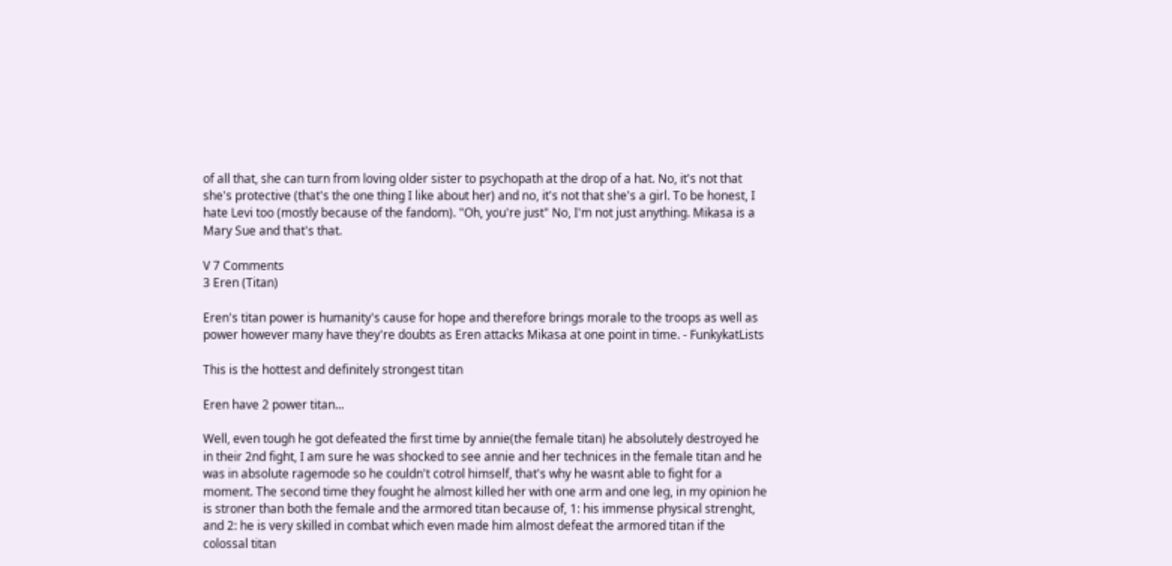of all that, she can turn from loving older sister to psychopath at the drop of a hat. No, it's not that she's protective (that's the one thing I like about her) and no, it's not that she's a girl. To be honest, I hate Levi too (mostly because of the fandom). "Oh, you're just" No, I'm not just anything. Mikasa is a Mary Sue and that's that.

V 7 Comments
3 Eren (Titan)

Eren's titan power is humanity's cause for hope and therefore brings morale to the troops as well as power however many have they're doubts as Eren attacks Mikasa at one point in time. - FunkykatLists

This is the hottest and definitely strongest titan

Eren have 2 power titan...

Well, even tough he got defeated the first time by annie(the female titan) he absolutely destroyed he in their 2nd fight, I am sure he was shocked to see annie and her technices in the female titan and he was in absolute ragemode so he couldn't cotrol himself, that's why he wasnt able to fight for a moment. The second time they fought he almost killed her with one arm and one leg, in my opinion he is stroner than both the female and the armored titan because of, 1: his immense physical strenght, and 2: he is very skilled in combat which even made him almost defeat the armored titan if the colossal titan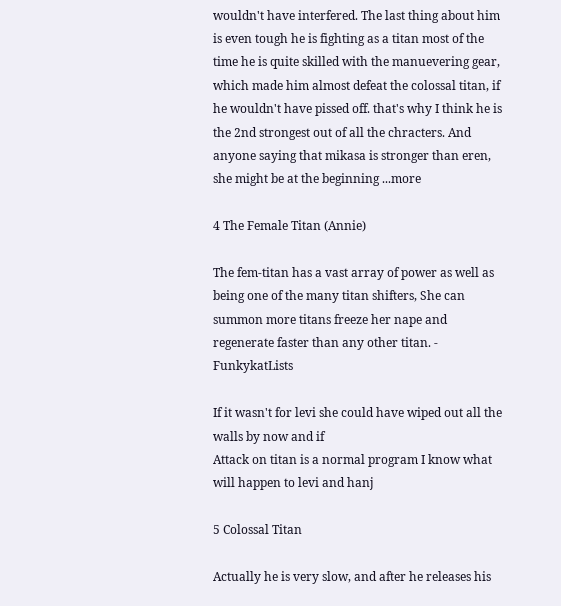wouldn't have interfered. The last thing about him is even tough he is fighting as a titan most of the time he is quite skilled with the manuevering gear, which made him almost defeat the colossal titan, if he wouldn't have pissed off. that's why I think he is the 2nd strongest out of all the chracters. And anyone saying that mikasa is stronger than eren, she might be at the beginning ...more

4 The Female Titan (Annie)

The fem-titan has a vast array of power as well as being one of the many titan shifters, She can summon more titans freeze her nape and regenerate faster than any other titan. - FunkykatLists

If it wasn't for levi she could have wiped out all the walls by now and if
Attack on titan is a normal program I know what will happen to levi and hanj

5 Colossal Titan

Actually he is very slow, and after he releases his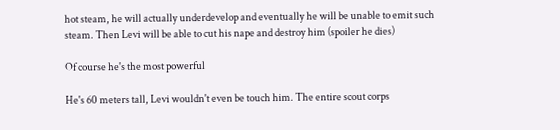hot steam, he will actually underdevelop and eventually he will be unable to emit such steam. Then Levi will be able to cut his nape and destroy him (spoiler he dies)

Of course he's the most powerful

He's 60 meters tall, Levi wouldn't even be touch him. The entire scout corps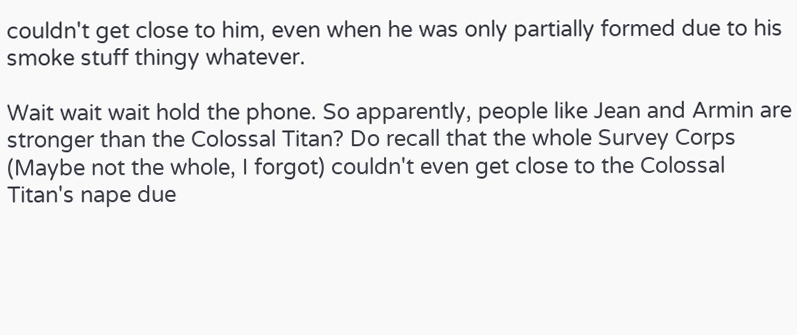couldn't get close to him, even when he was only partially formed due to his smoke stuff thingy whatever.

Wait wait wait hold the phone. So apparently, people like Jean and Armin are stronger than the Colossal Titan? Do recall that the whole Survey Corps (Maybe not the whole, I forgot) couldn't even get close to the Colossal Titan's nape due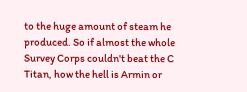to the huge amount of steam he produced. So if almost the whole Survey Corps couldn't beat the C Titan, how the hell is Armin or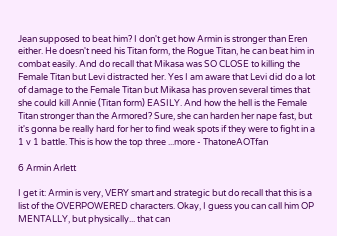Jean supposed to beat him? I don't get how Armin is stronger than Eren either. He doesn't need his Titan form, the Rogue Titan, he can beat him in combat easily. And do recall that Mikasa was SO CLOSE to killing the Female Titan but Levi distracted her. Yes I am aware that Levi did do a lot of damage to the Female Titan but Mikasa has proven several times that she could kill Annie (Titan form) EASILY. And how the hell is the Female Titan stronger than the Armored? Sure, she can harden her nape fast, but it's gonna be really hard for her to find weak spots if they were to fight in a 1 v 1 battle. This is how the top three ...more - ThatoneAOTfan

6 Armin Arlett

I get it: Armin is very, VERY smart and strategic but do recall that this is a list of the OVERPOWERED characters. Okay, I guess you can call him OP MENTALLY, but physically... that can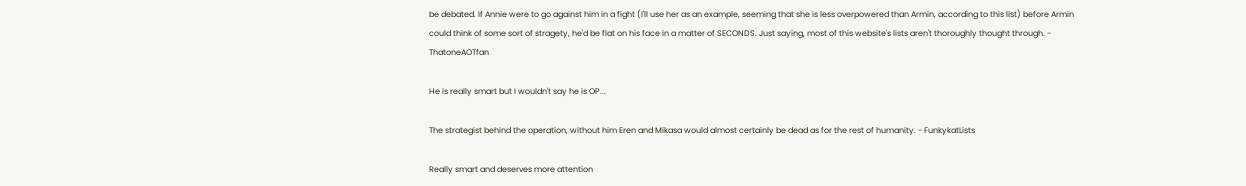be debated. If Annie were to go against him in a fight (I'll use her as an example, seeming that she is less overpowered than Armin, according to this list) before Armin could think of some sort of stragety, he'd be flat on his face in a matter of SECONDS. Just saying, most of this website's lists aren't thoroughly thought through. - ThatoneAOTfan

He is really smart but I wouldn't say he is OP...

The strategist behind the operation, without him Eren and Mikasa would almost certainly be dead as for the rest of humanity. - FunkykatLists

Really smart and deserves more attention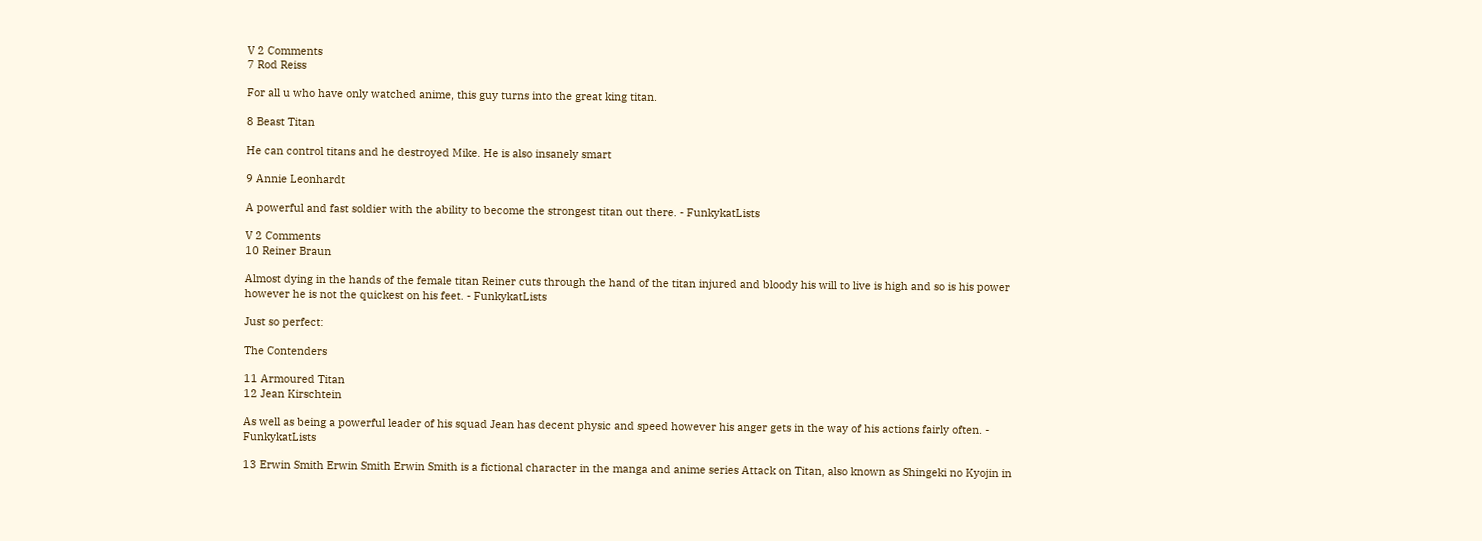V 2 Comments
7 Rod Reiss

For all u who have only watched anime, this guy turns into the great king titan.

8 Beast Titan

He can control titans and he destroyed Mike. He is also insanely smart

9 Annie Leonhardt

A powerful and fast soldier with the ability to become the strongest titan out there. - FunkykatLists

V 2 Comments
10 Reiner Braun

Almost dying in the hands of the female titan Reiner cuts through the hand of the titan injured and bloody his will to live is high and so is his power however he is not the quickest on his feet. - FunkykatLists

Just so perfect:

The Contenders

11 Armoured Titan
12 Jean Kirschtein

As well as being a powerful leader of his squad Jean has decent physic and speed however his anger gets in the way of his actions fairly often. - FunkykatLists

13 Erwin Smith Erwin Smith Erwin Smith is a fictional character in the manga and anime series Attack on Titan, also known as Shingeki no Kyojin in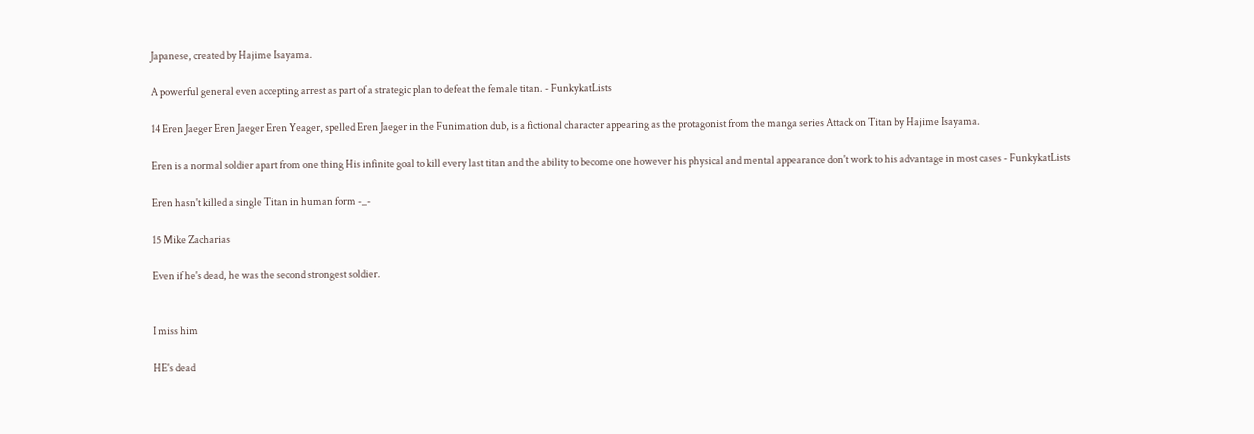Japanese, created by Hajime Isayama.

A powerful general even accepting arrest as part of a strategic plan to defeat the female titan. - FunkykatLists

14 Eren Jaeger Eren Jaeger Eren Yeager, spelled Eren Jaeger in the Funimation dub, is a fictional character appearing as the protagonist from the manga series Attack on Titan by Hajime Isayama.

Eren is a normal soldier apart from one thing His infinite goal to kill every last titan and the ability to become one however his physical and mental appearance don't work to his advantage in most cases - FunkykatLists

Eren hasn't killed a single Titan in human form -_-

15 Mike Zacharias

Even if he's dead, he was the second strongest soldier.


I miss him

HE's dead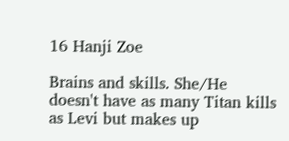16 Hanji Zoe

Brains and skills. She/He doesn't have as many Titan kills as Levi but makes up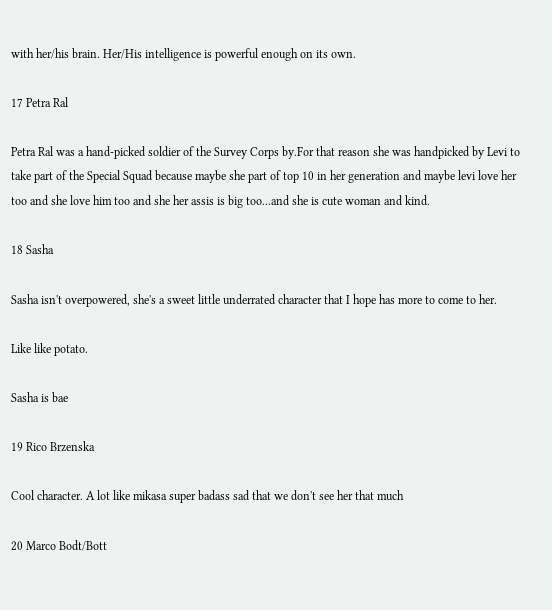with her/his brain. Her/His intelligence is powerful enough on its own.

17 Petra Ral

Petra Ral was a hand-picked soldier of the Survey Corps by.For that reason she was handpicked by Levi to take part of the Special Squad because maybe she part of top 10 in her generation and maybe levi love her too and she love him too and she her assis is big too...and she is cute woman and kind.

18 Sasha

Sasha isn't overpowered, she's a sweet little underrated character that I hope has more to come to her.

Like like potato.

Sasha is bae

19 Rico Brzenska

Cool character. A lot like mikasa super badass sad that we don't see her that much

20 Marco Bodt/Bott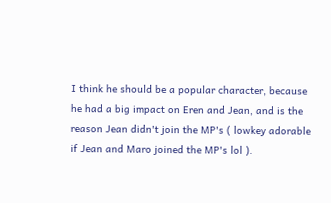I think he should be a popular character, because he had a big impact on Eren and Jean, and is the reason Jean didn't join the MP's ( lowkey adorable if Jean and Maro joined the MP's lol ).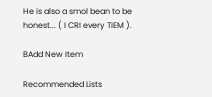He is also a smol bean to be honest... ( I CRI every TIEM ).

BAdd New Item

Recommended Lists